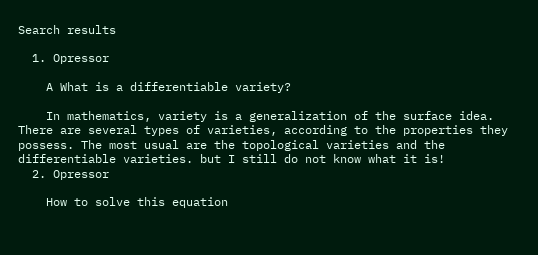Search results

  1. Opressor

    A What is a differentiable variety?

    In mathematics, variety is a generalization of the surface idea. There are several types of varieties, according to the properties they possess. The most usual are the topological varieties and the differentiable varieties. but I still do not know what it is!
  2. Opressor

    How to solve this equation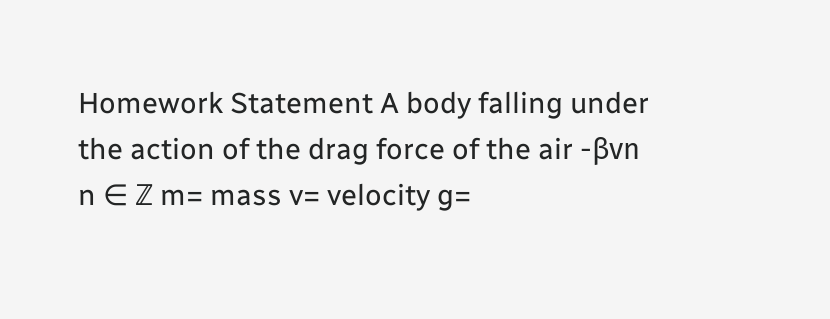Homework Statement A body falling under the action of the drag force of the air -βvn n ∈ ℤ m= mass v= velocity g=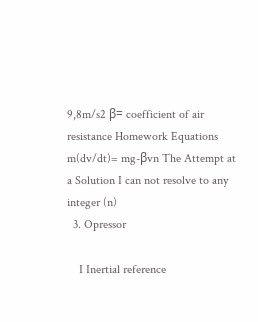9,8m/s2 β= coefficient of air resistance Homework Equations m(dv/dt)= mg-βvn The Attempt at a Solution I can not resolve to any integer (n)
  3. Opressor

    I Inertial reference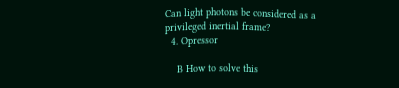Can light photons be considered as a privileged inertial frame?
  4. Opressor

    B How to solve this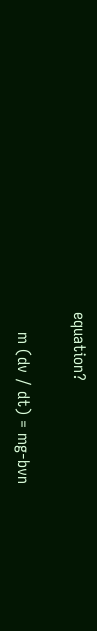equation?

    m (dv / dt) = mg-bvn